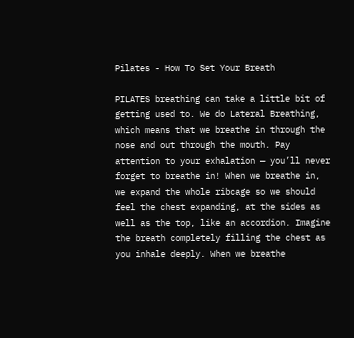Pilates - How To Set Your Breath

PILATES breathing can take a little bit of getting used to. We do Lateral Breathing, which means that we breathe in through the nose and out through the mouth. Pay attention to your exhalation — you’ll never forget to breathe in! When we breathe in, we expand the whole ribcage so we should feel the chest expanding, at the sides as well as the top, like an accordion. Imagine the breath completely filling the chest as you inhale deeply. When we breathe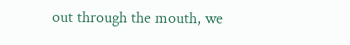out through the mouth, we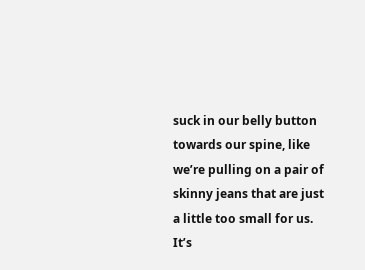suck in our belly button towards our spine, like we’re pulling on a pair of skinny jeans that are just a little too small for us. It’s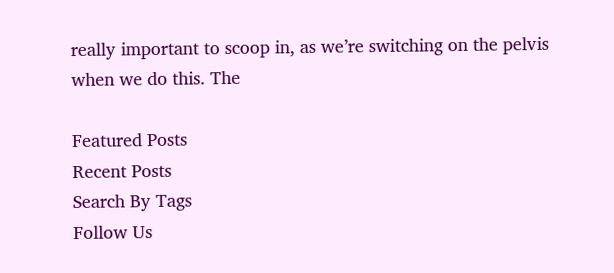really important to scoop in, as we’re switching on the pelvis when we do this. The

Featured Posts
Recent Posts
Search By Tags
Follow Us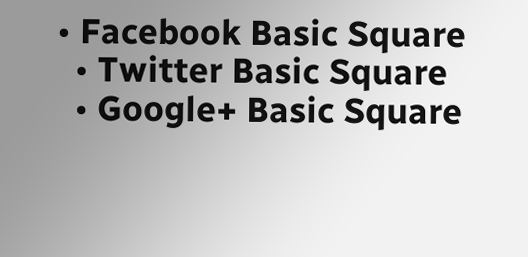• Facebook Basic Square
  • Twitter Basic Square
  • Google+ Basic Square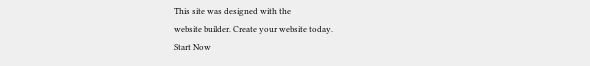This site was designed with the
website builder. Create your website today.
Start Now